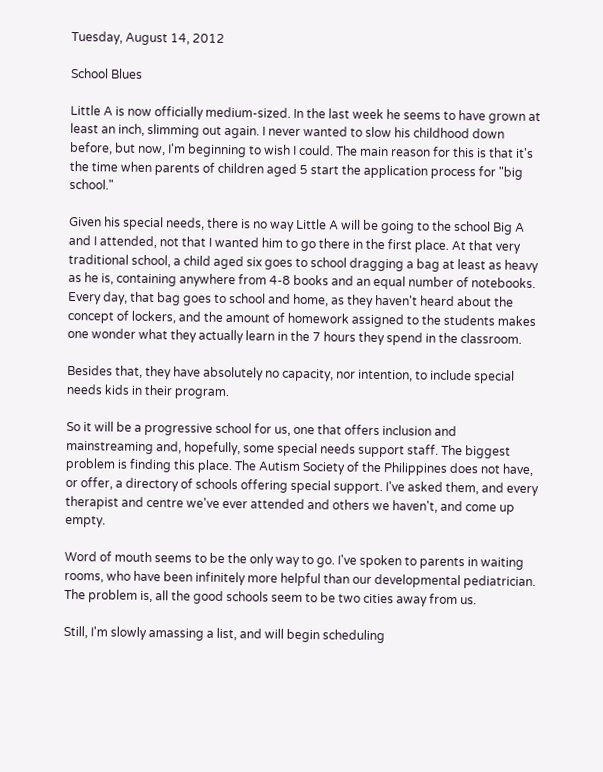Tuesday, August 14, 2012

School Blues

Little A is now officially medium-sized. In the last week he seems to have grown at least an inch, slimming out again. I never wanted to slow his childhood down before, but now, I'm beginning to wish I could. The main reason for this is that it's the time when parents of children aged 5 start the application process for "big school."

Given his special needs, there is no way Little A will be going to the school Big A and I attended, not that I wanted him to go there in the first place. At that very traditional school, a child aged six goes to school dragging a bag at least as heavy as he is, containing anywhere from 4-8 books and an equal number of notebooks. Every day, that bag goes to school and home, as they haven't heard about the concept of lockers, and the amount of homework assigned to the students makes one wonder what they actually learn in the 7 hours they spend in the classroom.

Besides that, they have absolutely no capacity, nor intention, to include special needs kids in their program.

So it will be a progressive school for us, one that offers inclusion and mainstreaming and, hopefully, some special needs support staff. The biggest problem is finding this place. The Autism Society of the Philippines does not have, or offer, a directory of schools offering special support. I've asked them, and every therapist and centre we've ever attended and others we haven't, and come up empty.

Word of mouth seems to be the only way to go. I've spoken to parents in waiting rooms, who have been infinitely more helpful than our developmental pediatrician. The problem is, all the good schools seem to be two cities away from us.

Still, I'm slowly amassing a list, and will begin scheduling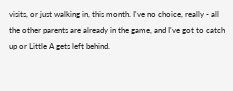visits, or just walking in, this month. I've no choice, really - all the other parents are already in the game, and I've got to catch up or Little A gets left behind.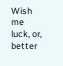Wish me luck, or, better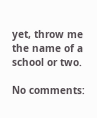yet, throw me the name of a school or two.

No comments: